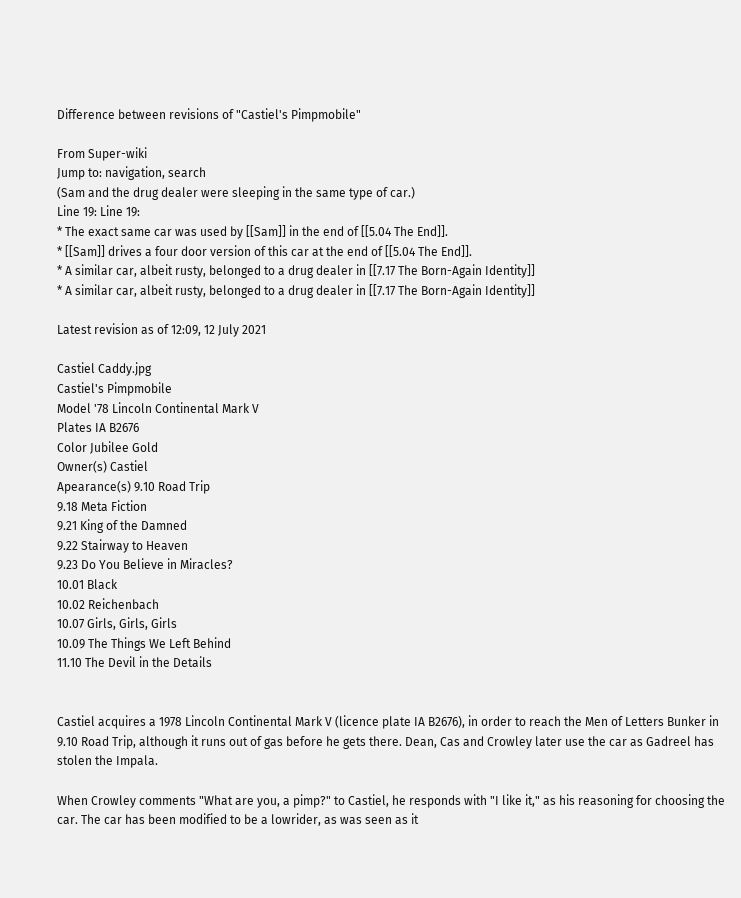Difference between revisions of "Castiel's Pimpmobile"

From Super-wiki
Jump to: navigation, search
(Sam and the drug dealer were sleeping in the same type of car.)
Line 19: Line 19:
* The exact same car was used by [[Sam]] in the end of [[5.04 The End]].
* [[Sam]] drives a four door version of this car at the end of [[5.04 The End]].
* A similar car, albeit rusty, belonged to a drug dealer in [[7.17 The Born-Again Identity]]
* A similar car, albeit rusty, belonged to a drug dealer in [[7.17 The Born-Again Identity]]

Latest revision as of 12:09, 12 July 2021

Castiel Caddy.jpg
Castiel's Pimpmobile
Model '78 Lincoln Continental Mark V
Plates IA B2676
Color Jubilee Gold
Owner(s) Castiel
Apearance(s) 9.10 Road Trip
9.18 Meta Fiction
9.21 King of the Damned
9.22 Stairway to Heaven
9.23 Do You Believe in Miracles?
10.01 Black
10.02 Reichenbach
10.07 Girls, Girls, Girls
10.09 The Things We Left Behind
11.10 The Devil in the Details


Castiel acquires a 1978 Lincoln Continental Mark V (licence plate IA B2676), in order to reach the Men of Letters Bunker in 9.10 Road Trip, although it runs out of gas before he gets there. Dean, Cas and Crowley later use the car as Gadreel has stolen the Impala.

When Crowley comments "What are you, a pimp?" to Castiel, he responds with "I like it," as his reasoning for choosing the car. The car has been modified to be a lowrider, as was seen as it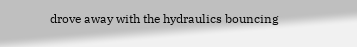drove away with the hydraulics bouncing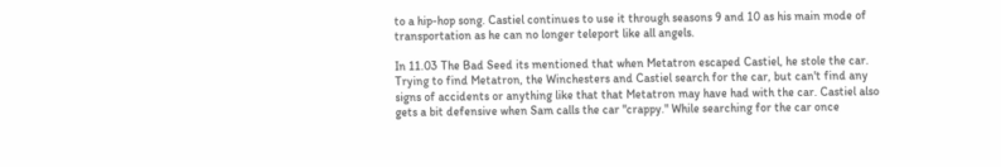to a hip-hop song. Castiel continues to use it through seasons 9 and 10 as his main mode of transportation as he can no longer teleport like all angels.

In 11.03 The Bad Seed its mentioned that when Metatron escaped Castiel, he stole the car. Trying to find Metatron, the Winchesters and Castiel search for the car, but can't find any signs of accidents or anything like that that Metatron may have had with the car. Castiel also gets a bit defensive when Sam calls the car "crappy." While searching for the car once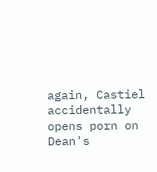again, Castiel accidentally opens porn on Dean's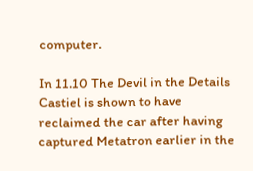computer.

In 11.10 The Devil in the Details Castiel is shown to have reclaimed the car after having captured Metatron earlier in the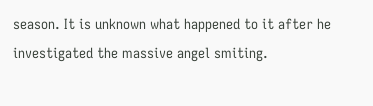season. It is unknown what happened to it after he investigated the massive angel smiting.